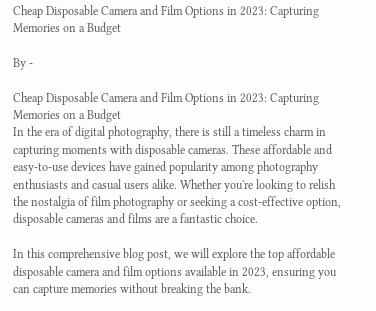Cheap Disposable Camera and Film Options in 2023: Capturing Memories on a Budget

By -

Cheap Disposable Camera and Film Options in 2023: Capturing Memories on a Budget
In the era of digital photography, there is still a timeless charm in capturing moments with disposable cameras. These affordable and easy-to-use devices have gained popularity among photography enthusiasts and casual users alike. Whether you're looking to relish the nostalgia of film photography or seeking a cost-effective option, disposable cameras and films are a fantastic choice.

In this comprehensive blog post, we will explore the top affordable disposable camera and film options available in 2023, ensuring you can capture memories without breaking the bank.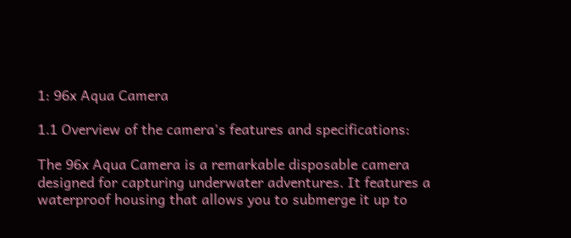1: 96x Aqua Camera

1.1 Overview of the camera's features and specifications:

The 96x Aqua Camera is a remarkable disposable camera designed for capturing underwater adventures. It features a waterproof housing that allows you to submerge it up to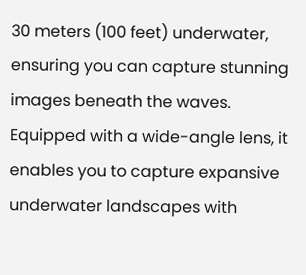30 meters (100 feet) underwater, ensuring you can capture stunning images beneath the waves. Equipped with a wide-angle lens, it enables you to capture expansive underwater landscapes with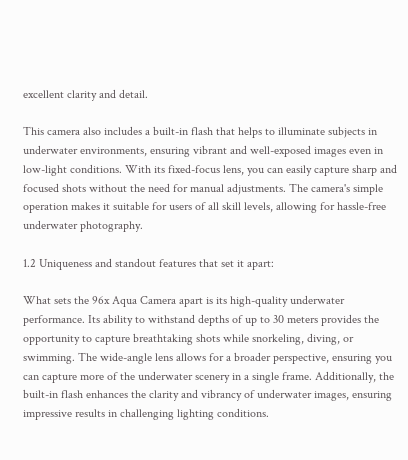excellent clarity and detail.

This camera also includes a built-in flash that helps to illuminate subjects in underwater environments, ensuring vibrant and well-exposed images even in low-light conditions. With its fixed-focus lens, you can easily capture sharp and focused shots without the need for manual adjustments. The camera's simple operation makes it suitable for users of all skill levels, allowing for hassle-free underwater photography.

1.2 Uniqueness and standout features that set it apart:

What sets the 96x Aqua Camera apart is its high-quality underwater performance. Its ability to withstand depths of up to 30 meters provides the opportunity to capture breathtaking shots while snorkeling, diving, or swimming. The wide-angle lens allows for a broader perspective, ensuring you can capture more of the underwater scenery in a single frame. Additionally, the built-in flash enhances the clarity and vibrancy of underwater images, ensuring impressive results in challenging lighting conditions.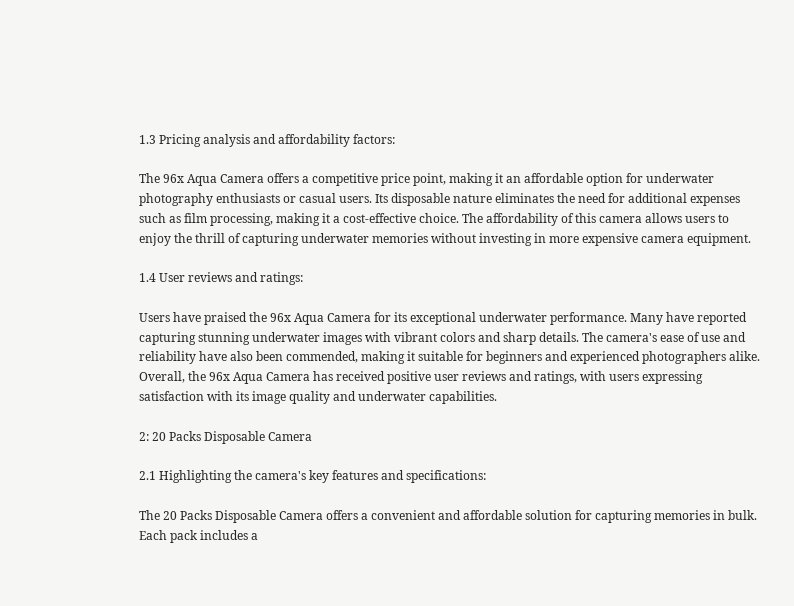1.3 Pricing analysis and affordability factors:

The 96x Aqua Camera offers a competitive price point, making it an affordable option for underwater photography enthusiasts or casual users. Its disposable nature eliminates the need for additional expenses such as film processing, making it a cost-effective choice. The affordability of this camera allows users to enjoy the thrill of capturing underwater memories without investing in more expensive camera equipment.

1.4 User reviews and ratings:

Users have praised the 96x Aqua Camera for its exceptional underwater performance. Many have reported capturing stunning underwater images with vibrant colors and sharp details. The camera's ease of use and reliability have also been commended, making it suitable for beginners and experienced photographers alike. Overall, the 96x Aqua Camera has received positive user reviews and ratings, with users expressing satisfaction with its image quality and underwater capabilities.

2: 20 Packs Disposable Camera

2.1 Highlighting the camera's key features and specifications:

The 20 Packs Disposable Camera offers a convenient and affordable solution for capturing memories in bulk. Each pack includes a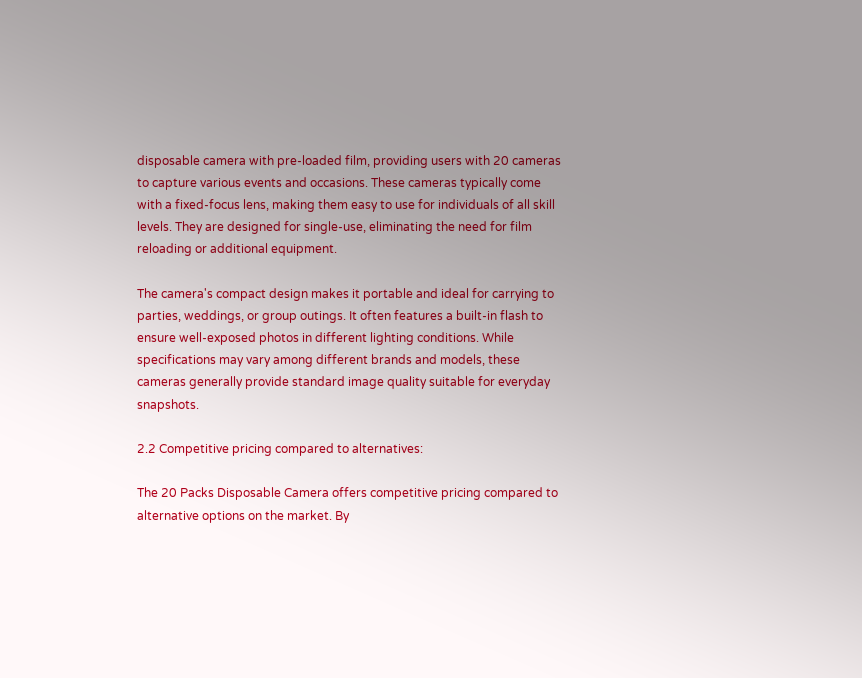disposable camera with pre-loaded film, providing users with 20 cameras to capture various events and occasions. These cameras typically come with a fixed-focus lens, making them easy to use for individuals of all skill levels. They are designed for single-use, eliminating the need for film reloading or additional equipment.

The camera's compact design makes it portable and ideal for carrying to parties, weddings, or group outings. It often features a built-in flash to ensure well-exposed photos in different lighting conditions. While specifications may vary among different brands and models, these cameras generally provide standard image quality suitable for everyday snapshots.

2.2 Competitive pricing compared to alternatives:

The 20 Packs Disposable Camera offers competitive pricing compared to alternative options on the market. By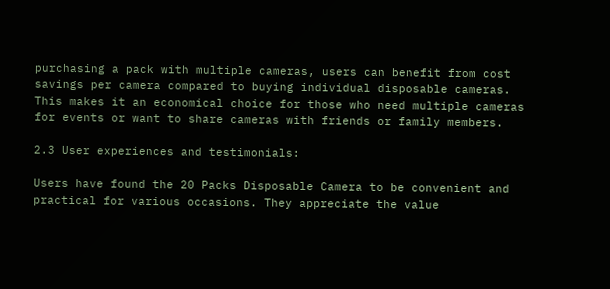purchasing a pack with multiple cameras, users can benefit from cost savings per camera compared to buying individual disposable cameras. This makes it an economical choice for those who need multiple cameras for events or want to share cameras with friends or family members.

2.3 User experiences and testimonials:

Users have found the 20 Packs Disposable Camera to be convenient and practical for various occasions. They appreciate the value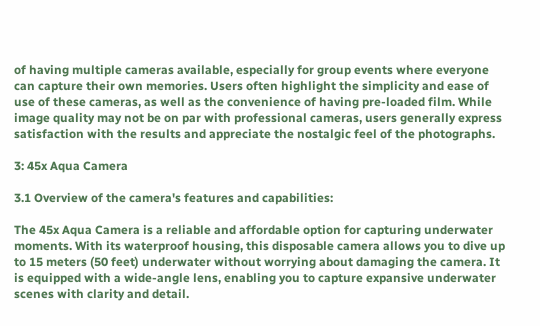of having multiple cameras available, especially for group events where everyone can capture their own memories. Users often highlight the simplicity and ease of use of these cameras, as well as the convenience of having pre-loaded film. While image quality may not be on par with professional cameras, users generally express satisfaction with the results and appreciate the nostalgic feel of the photographs.

3: 45x Aqua Camera

3.1 Overview of the camera's features and capabilities:

The 45x Aqua Camera is a reliable and affordable option for capturing underwater moments. With its waterproof housing, this disposable camera allows you to dive up to 15 meters (50 feet) underwater without worrying about damaging the camera. It is equipped with a wide-angle lens, enabling you to capture expansive underwater scenes with clarity and detail.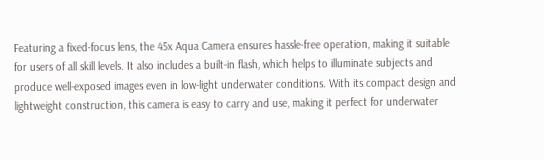Featuring a fixed-focus lens, the 45x Aqua Camera ensures hassle-free operation, making it suitable for users of all skill levels. It also includes a built-in flash, which helps to illuminate subjects and produce well-exposed images even in low-light underwater conditions. With its compact design and lightweight construction, this camera is easy to carry and use, making it perfect for underwater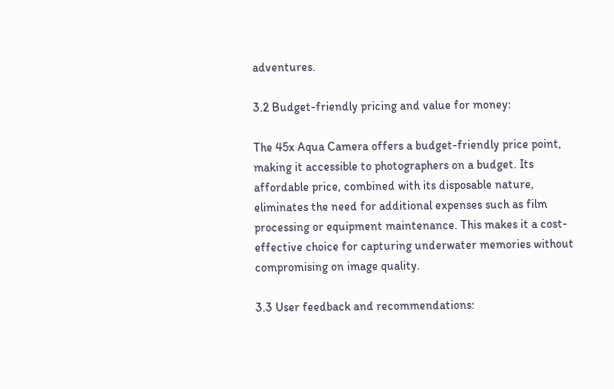adventures.

3.2 Budget-friendly pricing and value for money:

The 45x Aqua Camera offers a budget-friendly price point, making it accessible to photographers on a budget. Its affordable price, combined with its disposable nature, eliminates the need for additional expenses such as film processing or equipment maintenance. This makes it a cost-effective choice for capturing underwater memories without compromising on image quality.

3.3 User feedback and recommendations: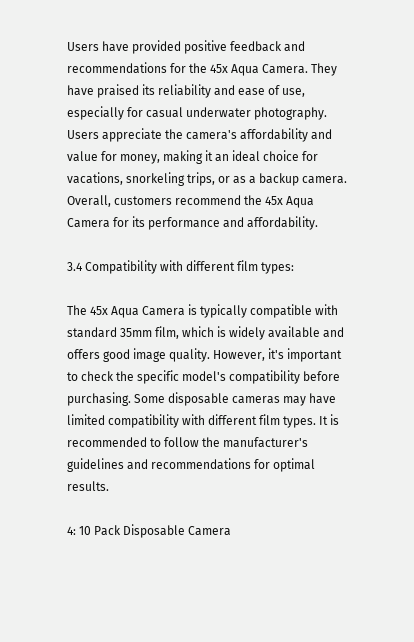Users have provided positive feedback and recommendations for the 45x Aqua Camera. They have praised its reliability and ease of use, especially for casual underwater photography. Users appreciate the camera's affordability and value for money, making it an ideal choice for vacations, snorkeling trips, or as a backup camera. Overall, customers recommend the 45x Aqua Camera for its performance and affordability.

3.4 Compatibility with different film types:

The 45x Aqua Camera is typically compatible with standard 35mm film, which is widely available and offers good image quality. However, it's important to check the specific model's compatibility before purchasing. Some disposable cameras may have limited compatibility with different film types. It is recommended to follow the manufacturer's guidelines and recommendations for optimal results.

4: 10 Pack Disposable Camera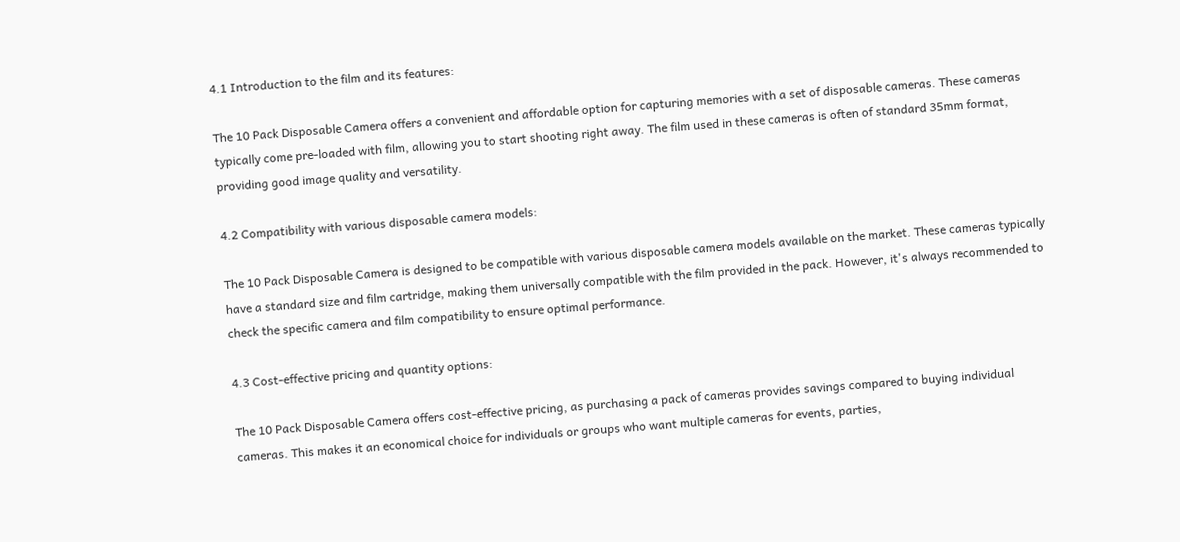4.1 Introduction to the film and its features:

The 10 Pack Disposable Camera offers a convenient and affordable option for capturing memories with a set of disposable cameras. These cameras typically come pre-loaded with film, allowing you to start shooting right away. The film used in these cameras is often of standard 35mm format, providing good image quality and versatility.

4.2 Compatibility with various disposable camera models:

The 10 Pack Disposable Camera is designed to be compatible with various disposable camera models available on the market. These cameras typically have a standard size and film cartridge, making them universally compatible with the film provided in the pack. However, it's always recommended to check the specific camera and film compatibility to ensure optimal performance.

4.3 Cost-effective pricing and quantity options:

The 10 Pack Disposable Camera offers cost-effective pricing, as purchasing a pack of cameras provides savings compared to buying individual cameras. This makes it an economical choice for individuals or groups who want multiple cameras for events, parties,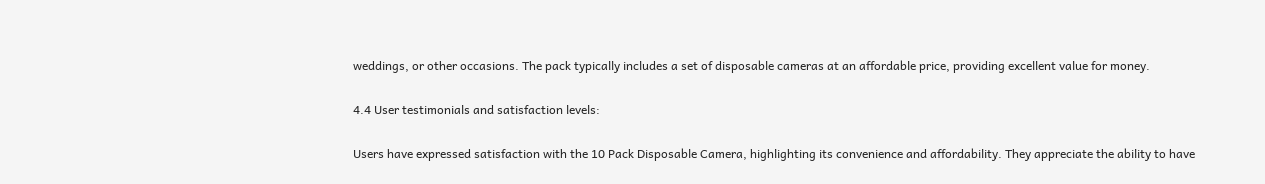weddings, or other occasions. The pack typically includes a set of disposable cameras at an affordable price, providing excellent value for money.

4.4 User testimonials and satisfaction levels:

Users have expressed satisfaction with the 10 Pack Disposable Camera, highlighting its convenience and affordability. They appreciate the ability to have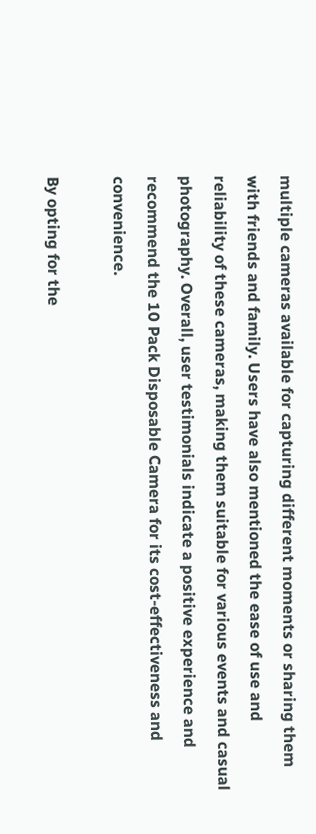multiple cameras available for capturing different moments or sharing them with friends and family. Users have also mentioned the ease of use and reliability of these cameras, making them suitable for various events and casual photography. Overall, user testimonials indicate a positive experience and recommend the 10 Pack Disposable Camera for its cost-effectiveness and convenience.

By opting for the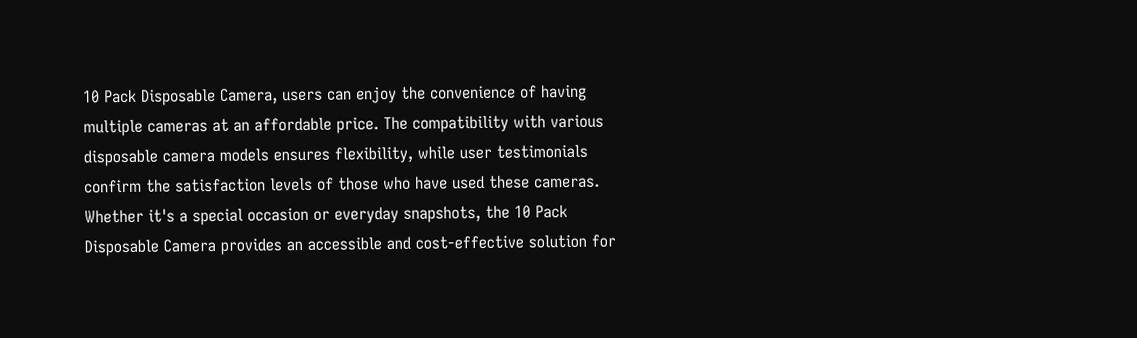10 Pack Disposable Camera, users can enjoy the convenience of having multiple cameras at an affordable price. The compatibility with various disposable camera models ensures flexibility, while user testimonials confirm the satisfaction levels of those who have used these cameras. Whether it's a special occasion or everyday snapshots, the 10 Pack Disposable Camera provides an accessible and cost-effective solution for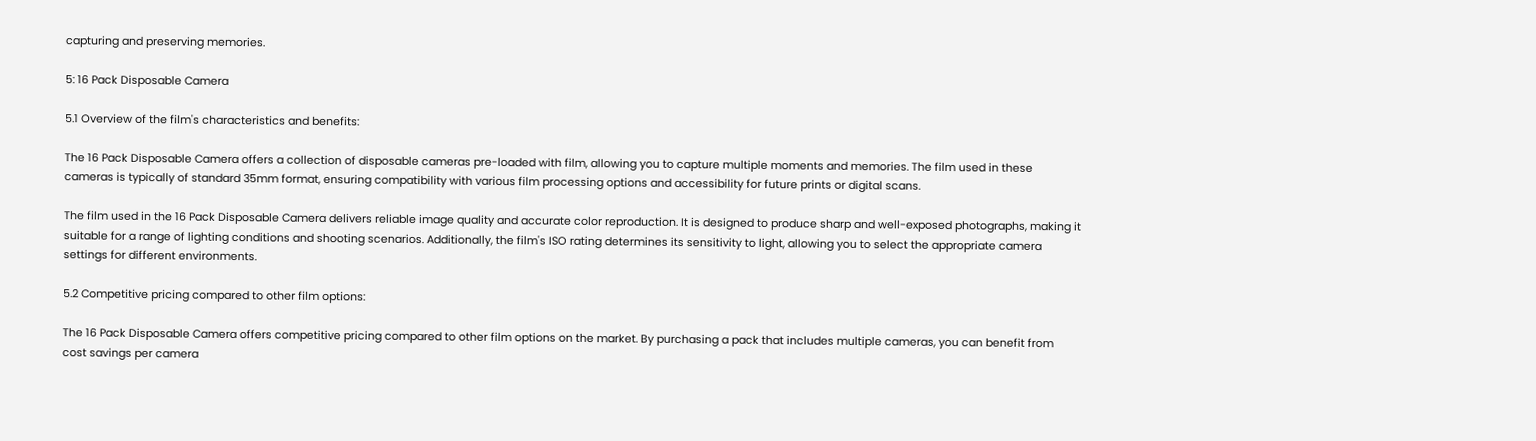capturing and preserving memories.

5: 16 Pack Disposable Camera

5.1 Overview of the film's characteristics and benefits:

The 16 Pack Disposable Camera offers a collection of disposable cameras pre-loaded with film, allowing you to capture multiple moments and memories. The film used in these cameras is typically of standard 35mm format, ensuring compatibility with various film processing options and accessibility for future prints or digital scans.

The film used in the 16 Pack Disposable Camera delivers reliable image quality and accurate color reproduction. It is designed to produce sharp and well-exposed photographs, making it suitable for a range of lighting conditions and shooting scenarios. Additionally, the film's ISO rating determines its sensitivity to light, allowing you to select the appropriate camera settings for different environments.

5.2 Competitive pricing compared to other film options:

The 16 Pack Disposable Camera offers competitive pricing compared to other film options on the market. By purchasing a pack that includes multiple cameras, you can benefit from cost savings per camera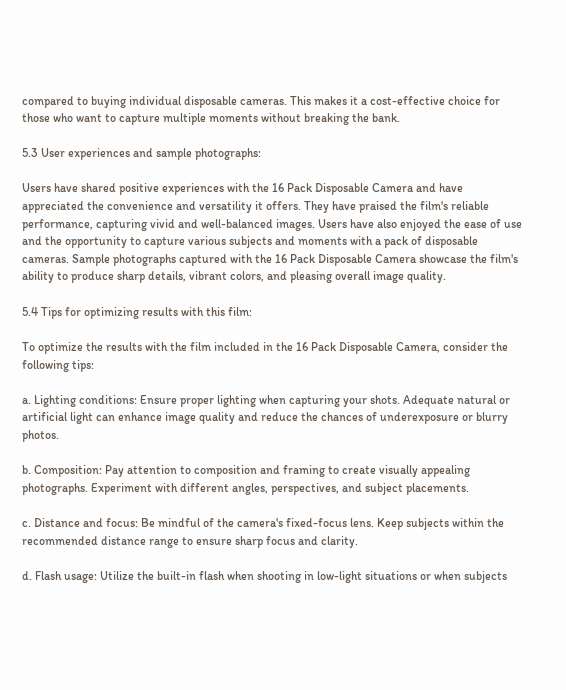compared to buying individual disposable cameras. This makes it a cost-effective choice for those who want to capture multiple moments without breaking the bank.

5.3 User experiences and sample photographs:

Users have shared positive experiences with the 16 Pack Disposable Camera and have appreciated the convenience and versatility it offers. They have praised the film's reliable performance, capturing vivid and well-balanced images. Users have also enjoyed the ease of use and the opportunity to capture various subjects and moments with a pack of disposable cameras. Sample photographs captured with the 16 Pack Disposable Camera showcase the film's ability to produce sharp details, vibrant colors, and pleasing overall image quality.

5.4 Tips for optimizing results with this film:

To optimize the results with the film included in the 16 Pack Disposable Camera, consider the following tips:

a. Lighting conditions: Ensure proper lighting when capturing your shots. Adequate natural or artificial light can enhance image quality and reduce the chances of underexposure or blurry photos.

b. Composition: Pay attention to composition and framing to create visually appealing photographs. Experiment with different angles, perspectives, and subject placements.

c. Distance and focus: Be mindful of the camera's fixed-focus lens. Keep subjects within the recommended distance range to ensure sharp focus and clarity.

d. Flash usage: Utilize the built-in flash when shooting in low-light situations or when subjects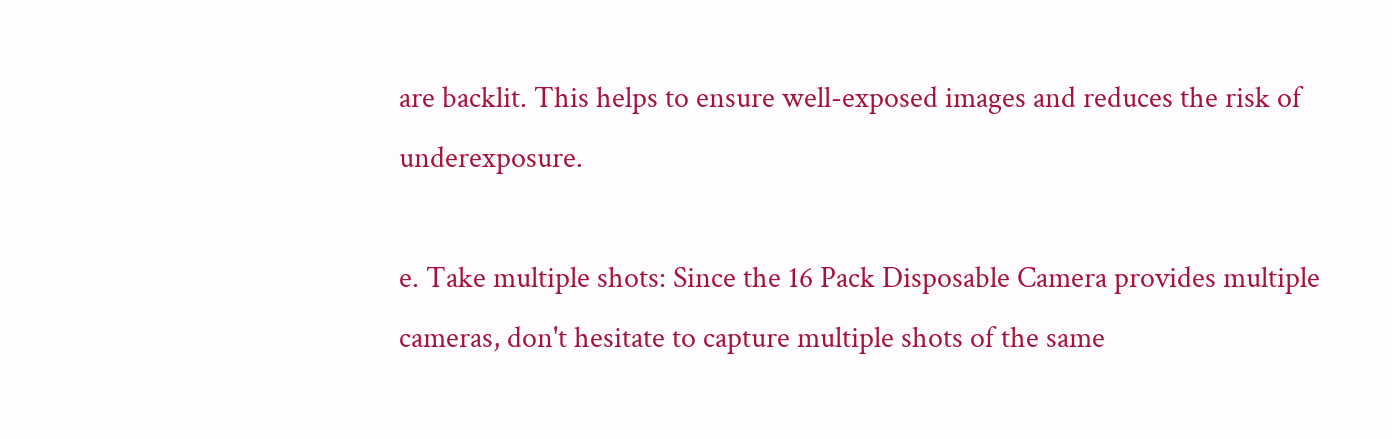are backlit. This helps to ensure well-exposed images and reduces the risk of underexposure.

e. Take multiple shots: Since the 16 Pack Disposable Camera provides multiple cameras, don't hesitate to capture multiple shots of the same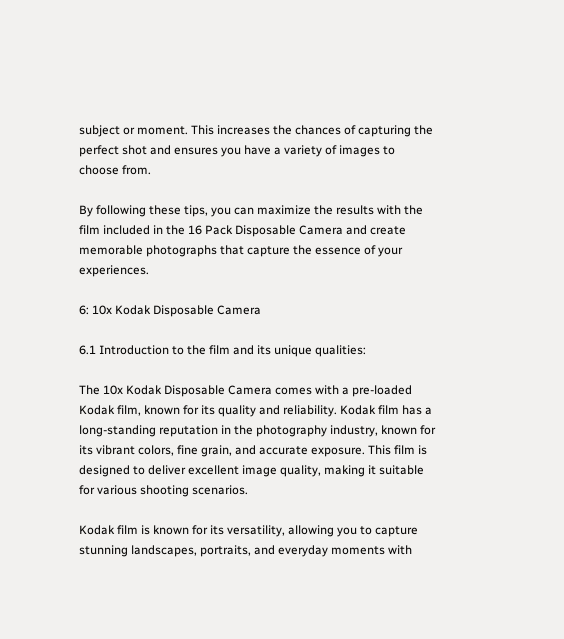subject or moment. This increases the chances of capturing the perfect shot and ensures you have a variety of images to choose from.

By following these tips, you can maximize the results with the film included in the 16 Pack Disposable Camera and create memorable photographs that capture the essence of your experiences.

6: 10x Kodak Disposable Camera

6.1 Introduction to the film and its unique qualities:

The 10x Kodak Disposable Camera comes with a pre-loaded Kodak film, known for its quality and reliability. Kodak film has a long-standing reputation in the photography industry, known for its vibrant colors, fine grain, and accurate exposure. This film is designed to deliver excellent image quality, making it suitable for various shooting scenarios.

Kodak film is known for its versatility, allowing you to capture stunning landscapes, portraits, and everyday moments with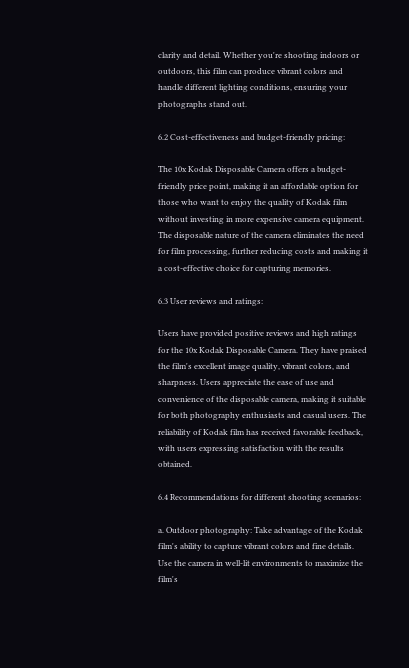clarity and detail. Whether you're shooting indoors or outdoors, this film can produce vibrant colors and handle different lighting conditions, ensuring your photographs stand out.

6.2 Cost-effectiveness and budget-friendly pricing:

The 10x Kodak Disposable Camera offers a budget-friendly price point, making it an affordable option for those who want to enjoy the quality of Kodak film without investing in more expensive camera equipment. The disposable nature of the camera eliminates the need for film processing, further reducing costs and making it a cost-effective choice for capturing memories.

6.3 User reviews and ratings:

Users have provided positive reviews and high ratings for the 10x Kodak Disposable Camera. They have praised the film's excellent image quality, vibrant colors, and sharpness. Users appreciate the ease of use and convenience of the disposable camera, making it suitable for both photography enthusiasts and casual users. The reliability of Kodak film has received favorable feedback, with users expressing satisfaction with the results obtained.

6.4 Recommendations for different shooting scenarios:

a. Outdoor photography: Take advantage of the Kodak film's ability to capture vibrant colors and fine details. Use the camera in well-lit environments to maximize the film's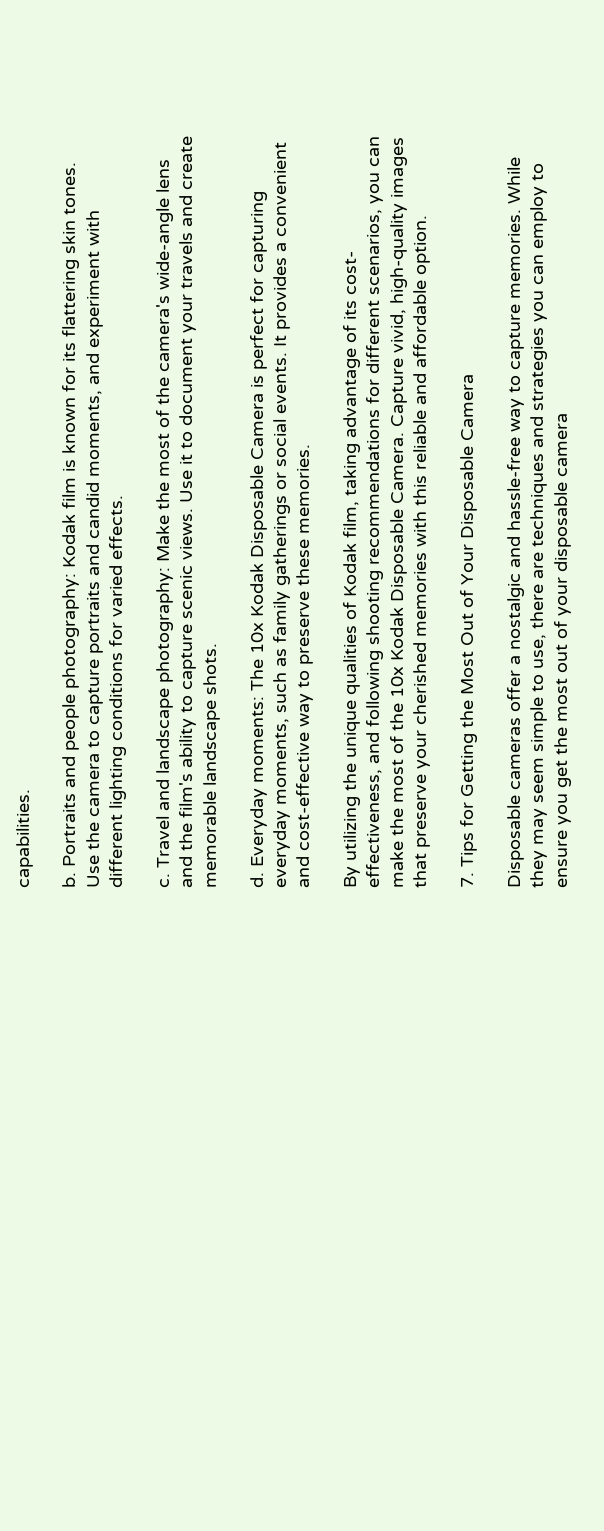capabilities.

b. Portraits and people photography: Kodak film is known for its flattering skin tones. Use the camera to capture portraits and candid moments, and experiment with different lighting conditions for varied effects.

c. Travel and landscape photography: Make the most of the camera's wide-angle lens and the film's ability to capture scenic views. Use it to document your travels and create memorable landscape shots.

d. Everyday moments: The 10x Kodak Disposable Camera is perfect for capturing everyday moments, such as family gatherings or social events. It provides a convenient and cost-effective way to preserve these memories.

By utilizing the unique qualities of Kodak film, taking advantage of its cost-effectiveness, and following shooting recommendations for different scenarios, you can make the most of the 10x Kodak Disposable Camera. Capture vivid, high-quality images that preserve your cherished memories with this reliable and affordable option.

7. Tips for Getting the Most Out of Your Disposable Camera

Disposable cameras offer a nostalgic and hassle-free way to capture memories. While they may seem simple to use, there are techniques and strategies you can employ to ensure you get the most out of your disposable camera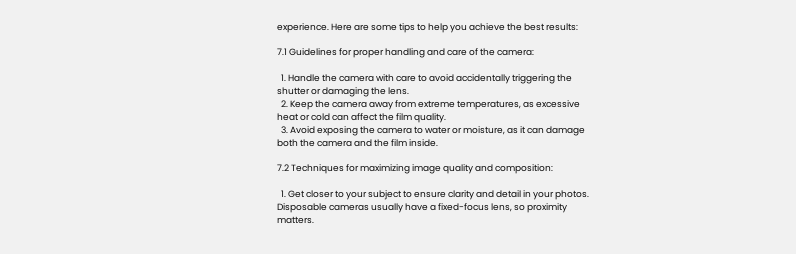experience. Here are some tips to help you achieve the best results:

7.1 Guidelines for proper handling and care of the camera:

  1. Handle the camera with care to avoid accidentally triggering the shutter or damaging the lens.
  2. Keep the camera away from extreme temperatures, as excessive heat or cold can affect the film quality.
  3. Avoid exposing the camera to water or moisture, as it can damage both the camera and the film inside.

7.2 Techniques for maximizing image quality and composition:

  1. Get closer to your subject to ensure clarity and detail in your photos. Disposable cameras usually have a fixed-focus lens, so proximity matters.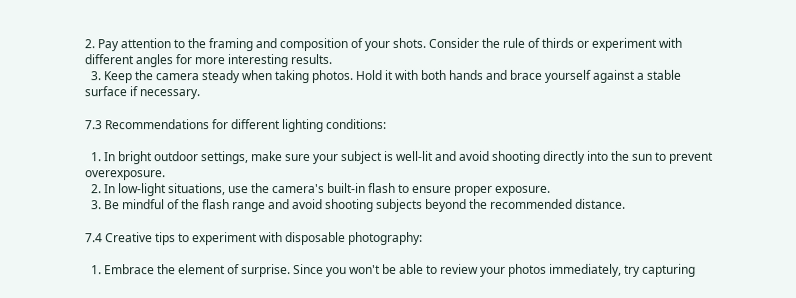2. Pay attention to the framing and composition of your shots. Consider the rule of thirds or experiment with different angles for more interesting results.
  3. Keep the camera steady when taking photos. Hold it with both hands and brace yourself against a stable surface if necessary.

7.3 Recommendations for different lighting conditions:

  1. In bright outdoor settings, make sure your subject is well-lit and avoid shooting directly into the sun to prevent overexposure.
  2. In low-light situations, use the camera's built-in flash to ensure proper exposure.
  3. Be mindful of the flash range and avoid shooting subjects beyond the recommended distance.

7.4 Creative tips to experiment with disposable photography:

  1. Embrace the element of surprise. Since you won't be able to review your photos immediately, try capturing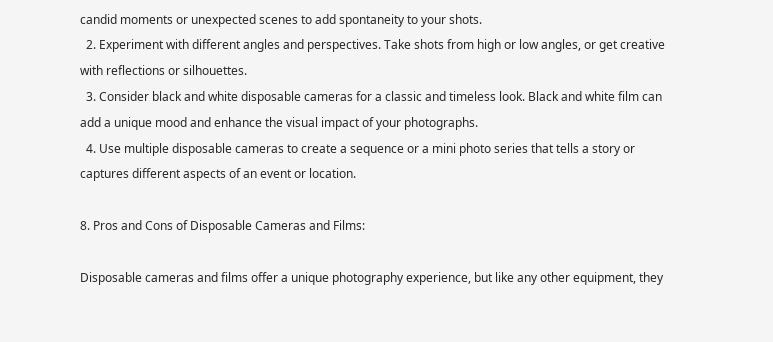candid moments or unexpected scenes to add spontaneity to your shots.
  2. Experiment with different angles and perspectives. Take shots from high or low angles, or get creative with reflections or silhouettes.
  3. Consider black and white disposable cameras for a classic and timeless look. Black and white film can add a unique mood and enhance the visual impact of your photographs.
  4. Use multiple disposable cameras to create a sequence or a mini photo series that tells a story or captures different aspects of an event or location.

8. Pros and Cons of Disposable Cameras and Films:

Disposable cameras and films offer a unique photography experience, but like any other equipment, they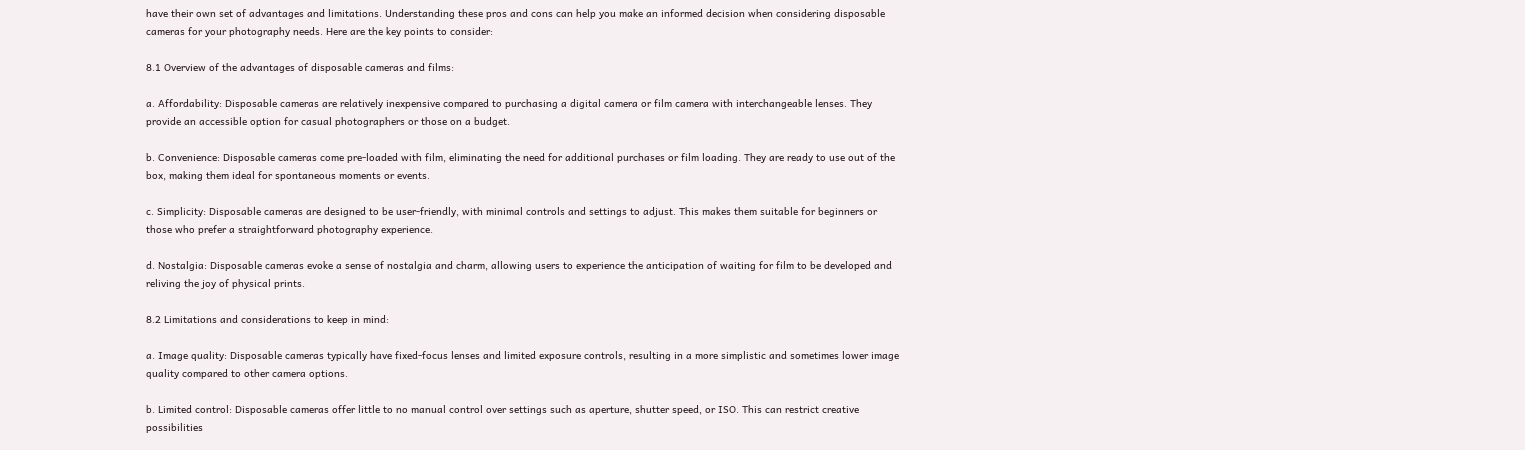have their own set of advantages and limitations. Understanding these pros and cons can help you make an informed decision when considering disposable cameras for your photography needs. Here are the key points to consider:

8.1 Overview of the advantages of disposable cameras and films:

a. Affordability: Disposable cameras are relatively inexpensive compared to purchasing a digital camera or film camera with interchangeable lenses. They provide an accessible option for casual photographers or those on a budget.

b. Convenience: Disposable cameras come pre-loaded with film, eliminating the need for additional purchases or film loading. They are ready to use out of the box, making them ideal for spontaneous moments or events.

c. Simplicity: Disposable cameras are designed to be user-friendly, with minimal controls and settings to adjust. This makes them suitable for beginners or those who prefer a straightforward photography experience.

d. Nostalgia: Disposable cameras evoke a sense of nostalgia and charm, allowing users to experience the anticipation of waiting for film to be developed and reliving the joy of physical prints.

8.2 Limitations and considerations to keep in mind:

a. Image quality: Disposable cameras typically have fixed-focus lenses and limited exposure controls, resulting in a more simplistic and sometimes lower image quality compared to other camera options.

b. Limited control: Disposable cameras offer little to no manual control over settings such as aperture, shutter speed, or ISO. This can restrict creative possibilities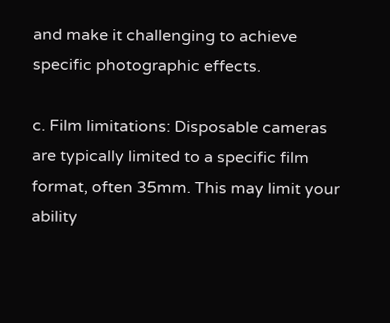and make it challenging to achieve specific photographic effects.

c. Film limitations: Disposable cameras are typically limited to a specific film format, often 35mm. This may limit your ability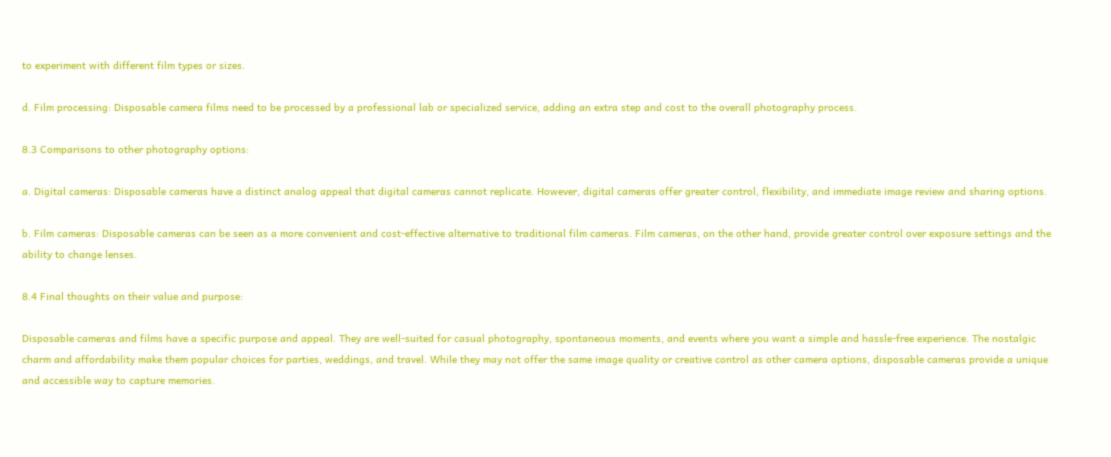to experiment with different film types or sizes.

d. Film processing: Disposable camera films need to be processed by a professional lab or specialized service, adding an extra step and cost to the overall photography process.

8.3 Comparisons to other photography options:

a. Digital cameras: Disposable cameras have a distinct analog appeal that digital cameras cannot replicate. However, digital cameras offer greater control, flexibility, and immediate image review and sharing options.

b. Film cameras: Disposable cameras can be seen as a more convenient and cost-effective alternative to traditional film cameras. Film cameras, on the other hand, provide greater control over exposure settings and the ability to change lenses.

8.4 Final thoughts on their value and purpose:

Disposable cameras and films have a specific purpose and appeal. They are well-suited for casual photography, spontaneous moments, and events where you want a simple and hassle-free experience. The nostalgic charm and affordability make them popular choices for parties, weddings, and travel. While they may not offer the same image quality or creative control as other camera options, disposable cameras provide a unique and accessible way to capture memories.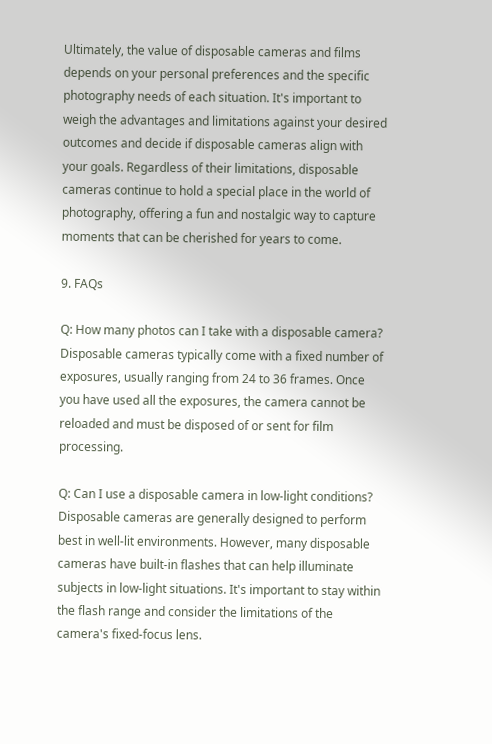Ultimately, the value of disposable cameras and films depends on your personal preferences and the specific photography needs of each situation. It's important to weigh the advantages and limitations against your desired outcomes and decide if disposable cameras align with your goals. Regardless of their limitations, disposable cameras continue to hold a special place in the world of photography, offering a fun and nostalgic way to capture moments that can be cherished for years to come.

9. FAQs

Q: How many photos can I take with a disposable camera?
Disposable cameras typically come with a fixed number of exposures, usually ranging from 24 to 36 frames. Once you have used all the exposures, the camera cannot be reloaded and must be disposed of or sent for film processing.

Q: Can I use a disposable camera in low-light conditions?
Disposable cameras are generally designed to perform best in well-lit environments. However, many disposable cameras have built-in flashes that can help illuminate subjects in low-light situations. It's important to stay within the flash range and consider the limitations of the camera's fixed-focus lens.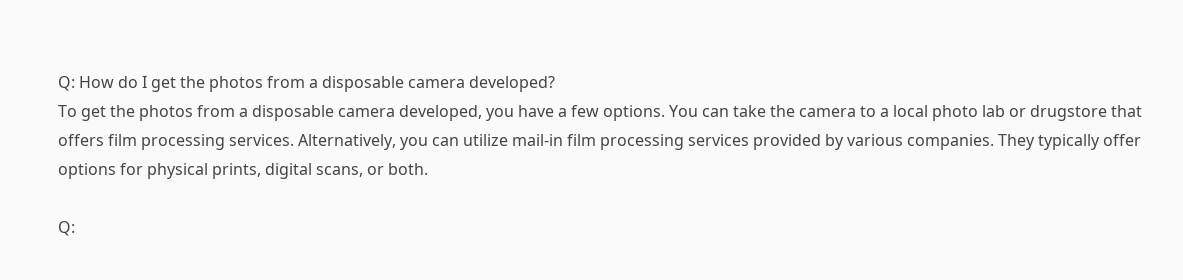Q: How do I get the photos from a disposable camera developed?
To get the photos from a disposable camera developed, you have a few options. You can take the camera to a local photo lab or drugstore that offers film processing services. Alternatively, you can utilize mail-in film processing services provided by various companies. They typically offer options for physical prints, digital scans, or both.

Q: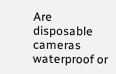Are disposable cameras waterproof or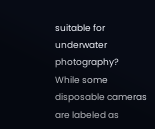suitable for underwater photography?
While some disposable cameras are labeled as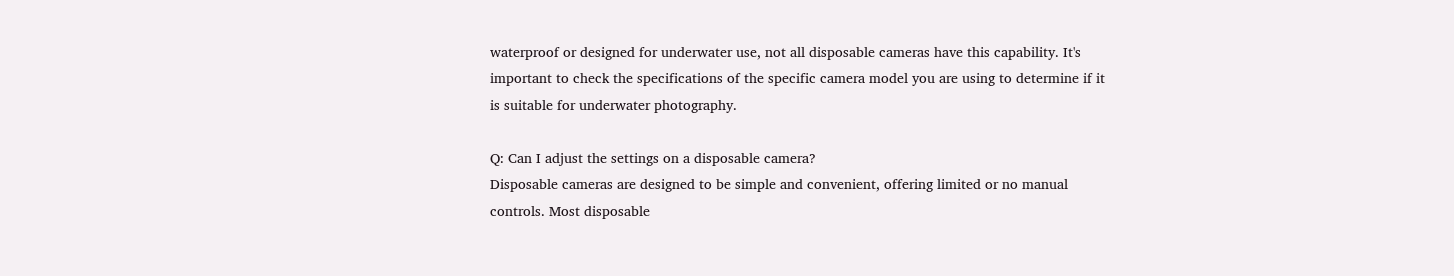waterproof or designed for underwater use, not all disposable cameras have this capability. It's important to check the specifications of the specific camera model you are using to determine if it is suitable for underwater photography.

Q: Can I adjust the settings on a disposable camera?
Disposable cameras are designed to be simple and convenient, offering limited or no manual controls. Most disposable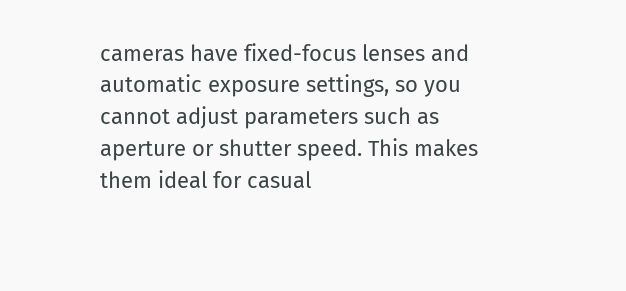cameras have fixed-focus lenses and automatic exposure settings, so you cannot adjust parameters such as aperture or shutter speed. This makes them ideal for casual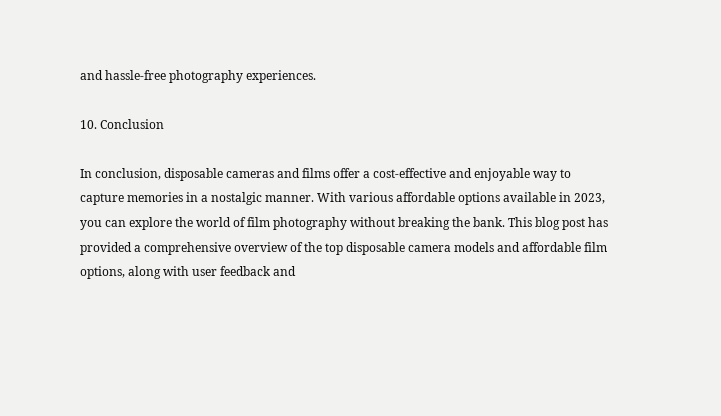and hassle-free photography experiences.

10. Conclusion

In conclusion, disposable cameras and films offer a cost-effective and enjoyable way to capture memories in a nostalgic manner. With various affordable options available in 2023, you can explore the world of film photography without breaking the bank. This blog post has provided a comprehensive overview of the top disposable camera models and affordable film options, along with user feedback and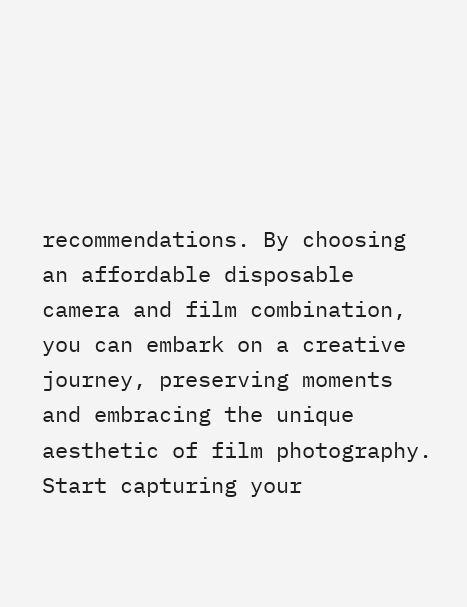recommendations. By choosing an affordable disposable camera and film combination, you can embark on a creative journey, preserving moments and embracing the unique aesthetic of film photography. Start capturing your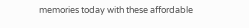memories today with these affordable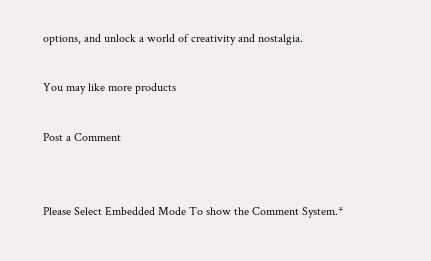options, and unlock a world of creativity and nostalgia.

You may like more products

Post a Comment


Please Select Embedded Mode To show the Comment System.*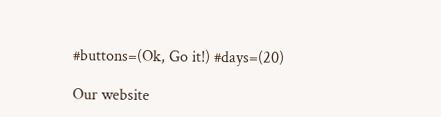#buttons=(Ok, Go it!) #days=(20)

Our website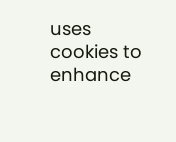uses cookies to enhance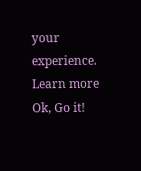your experience. Learn more
Ok, Go it!